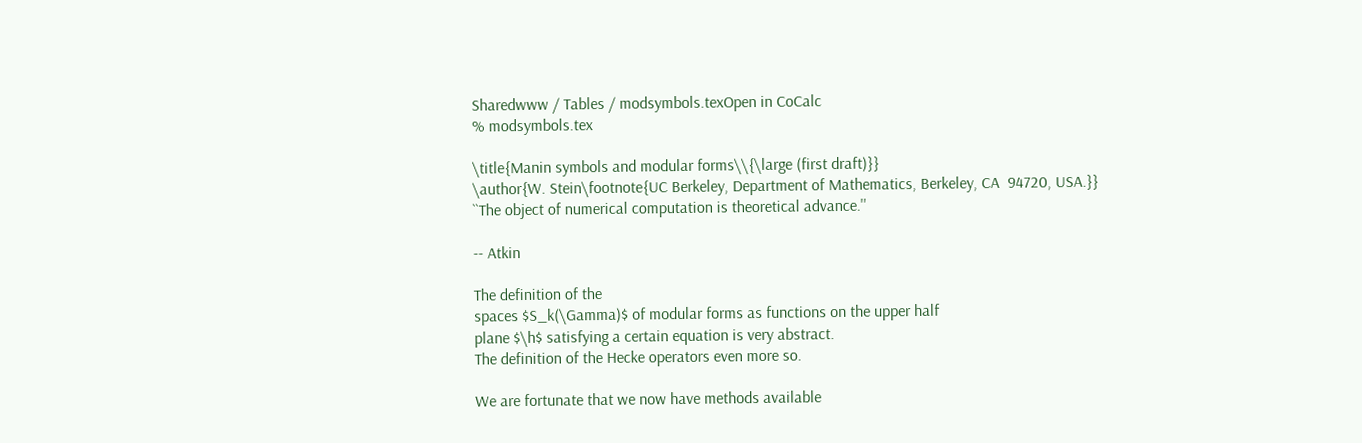Sharedwww / Tables / modsymbols.texOpen in CoCalc
% modsymbols.tex

\title{Manin symbols and modular forms\\{\large (first draft)}}
\author{W. Stein\footnote{UC Berkeley, Department of Mathematics, Berkeley, CA  94720, USA.}}
``The object of numerical computation is theoretical advance.''

-- Atkin

The definition of the
spaces $S_k(\Gamma)$ of modular forms as functions on the upper half
plane $\h$ satisfying a certain equation is very abstract.
The definition of the Hecke operators even more so.

We are fortunate that we now have methods available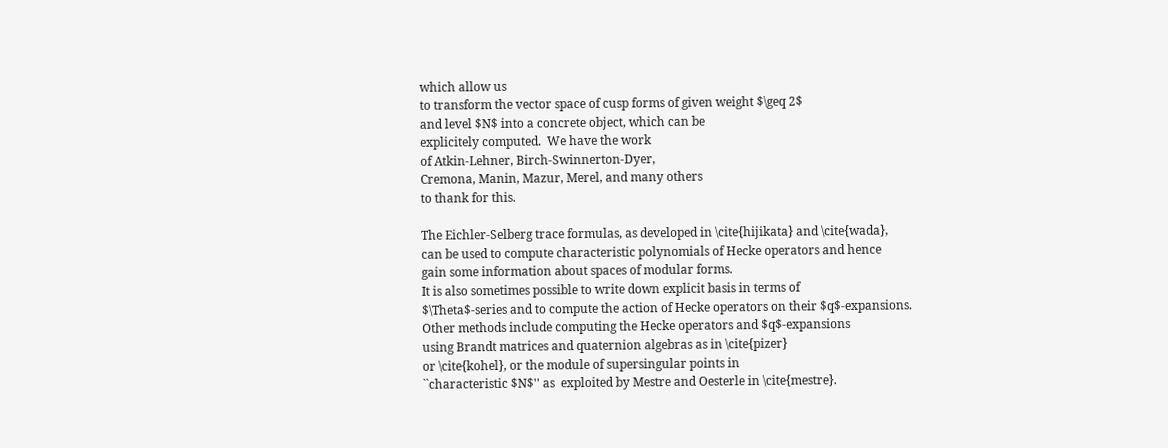which allow us
to transform the vector space of cusp forms of given weight $\geq 2$
and level $N$ into a concrete object, which can be
explicitely computed.  We have the work
of Atkin-Lehner, Birch-Swinnerton-Dyer,
Cremona, Manin, Mazur, Merel, and many others
to thank for this.

The Eichler-Selberg trace formulas, as developed in \cite{hijikata} and \cite{wada},
can be used to compute characteristic polynomials of Hecke operators and hence
gain some information about spaces of modular forms.
It is also sometimes possible to write down explicit basis in terms of
$\Theta$-series and to compute the action of Hecke operators on their $q$-expansions.
Other methods include computing the Hecke operators and $q$-expansions
using Brandt matrices and quaternion algebras as in \cite{pizer}
or \cite{kohel}, or the module of supersingular points in
``characteristic $N$'' as  exploited by Mestre and Oesterle in \cite{mestre}.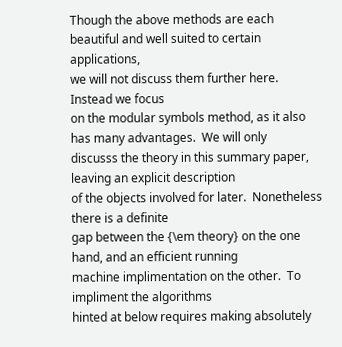Though the above methods are each beautiful and well suited to certain applications,
we will not discuss them further here.  Instead we focus
on the modular symbols method, as it also has many advantages.  We will only
discusss the theory in this summary paper, leaving an explicit description
of the objects involved for later.  Nonetheless there is a definite
gap between the {\em theory} on the one hand, and an efficient running
machine implimentation on the other.  To impliment the algorithms
hinted at below requires making absolutely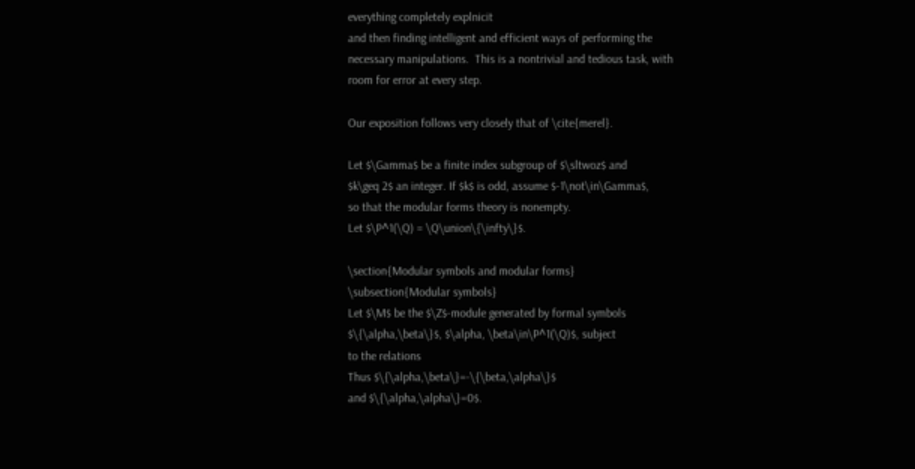everything completely explnicit
and then finding intelligent and efficient ways of performing the
necessary manipulations.  This is a nontrivial and tedious task, with
room for error at every step.

Our exposition follows very closely that of \cite{merel}.

Let $\Gamma$ be a finite index subgroup of $\sltwoz$ and
$k\geq 2$ an integer. If $k$ is odd, assume $-1\not\in\Gamma$,
so that the modular forms theory is nonempty.
Let $\P^1(\Q) = \Q\union\{\infty\}$.

\section{Modular symbols and modular forms}
\subsection{Modular symbols}
Let $\M$ be the $\Z$-module generated by formal symbols
$\{\alpha,\beta\}$, $\alpha, \beta\in\P^1(\Q)$, subject
to the relations
Thus $\{\alpha,\beta\}=-\{\beta,\alpha\}$
and $\{\alpha,\alpha\}=0$.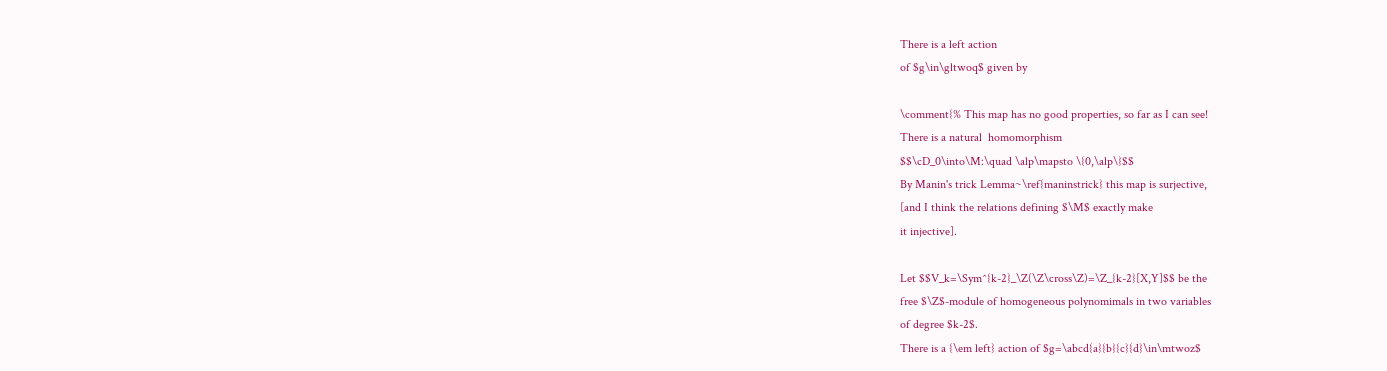There is a left action
of $g\in\gltwoq$ given by

\comment{% This map has no good properties, so far as I can see!
There is a natural  homomorphism
$$\cD_0\into\M:\quad \alp\mapsto \{0,\alp\}$$
By Manin's trick Lemma~\ref{maninstrick} this map is surjective,
[and I think the relations defining $\M$ exactly make
it injective].

Let $$V_k=\Sym^{k-2}_\Z(\Z\cross\Z)=\Z_{k-2}[X,Y]$$ be the
free $\Z$-module of homogeneous polynomimals in two variables
of degree $k-2$.
There is a {\em left} action of $g=\abcd{a}{b}{c}{d}\in\mtwoz$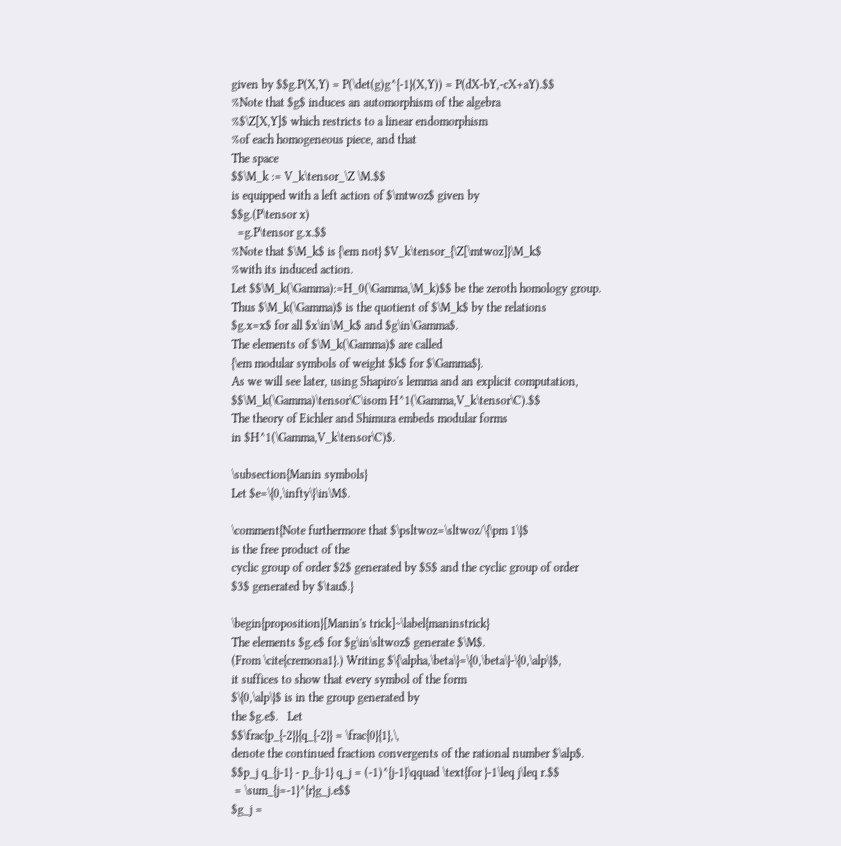given by $$g.P(X,Y) = P(\det(g)g^{-1}(X,Y)) = P(dX-bY,-cX+aY).$$
%Note that $g$ induces an automorphism of the algebra
%$\Z[X,Y]$ which restricts to a linear endomorphism
%of each homogeneous piece, and that
The space
$$\M_k := V_k\tensor_\Z \M.$$
is equipped with a left action of $\mtwoz$ given by
$$g.(P\tensor x)
  =g.P\tensor g.x.$$
%Note that $\M_k$ is {\em not} $V_k\tensor_{\Z[\mtwoz]}\M_k$
%with its induced action.
Let $$\M_k(\Gamma):=H_0(\Gamma,\M_k)$$ be the zeroth homology group.
Thus $\M_k(\Gamma)$ is the quotient of $\M_k$ by the relations
$g.x=x$ for all $x\in\M_k$ and $g\in\Gamma$.
The elements of $\M_k(\Gamma)$ are called
{\em modular symbols of weight $k$ for $\Gamma$}.
As we will see later, using Shapiro's lemma and an explicit computation,
$$\M_k(\Gamma)\tensor\C\isom H^1(\Gamma,V_k\tensor\C).$$
The theory of Eichler and Shimura embeds modular forms
in $H^1(\Gamma,V_k\tensor\C)$.

\subsection{Manin symbols}
Let $e=\{0,\infty\}\in\M$.

\comment{Note furthermore that $\psltwoz=\sltwoz/\{\pm 1\}$
is the free product of the
cyclic group of order $2$ generated by $S$ and the cyclic group of order
$3$ generated by $\tau$.}

\begin{proposition}[Manin's trick]~\label{maninstrick}
The elements $g.e$ for $g\in\sltwoz$ generate $\M$.
(From \cite{cremona1}.) Writing $\{\alpha,\beta\}=\{0,\beta\}-\{0,\alp\}$,
it suffices to show that every symbol of the form
$\{0,\alp\}$ is in the group generated by
the $g.e$.   Let
$$\frac{p_{-2}}{q_{-2}} = \frac{0}{1},\,
denote the continued fraction convergents of the rational number $\alp$.
$$p_j q_{j-1} - p_{j-1} q_j = (-1)^{j-1}\qquad \text{for }-1\leq j\leq r.$$
 = \sum_{j=-1}^{r}g_j.e$$
$g_j =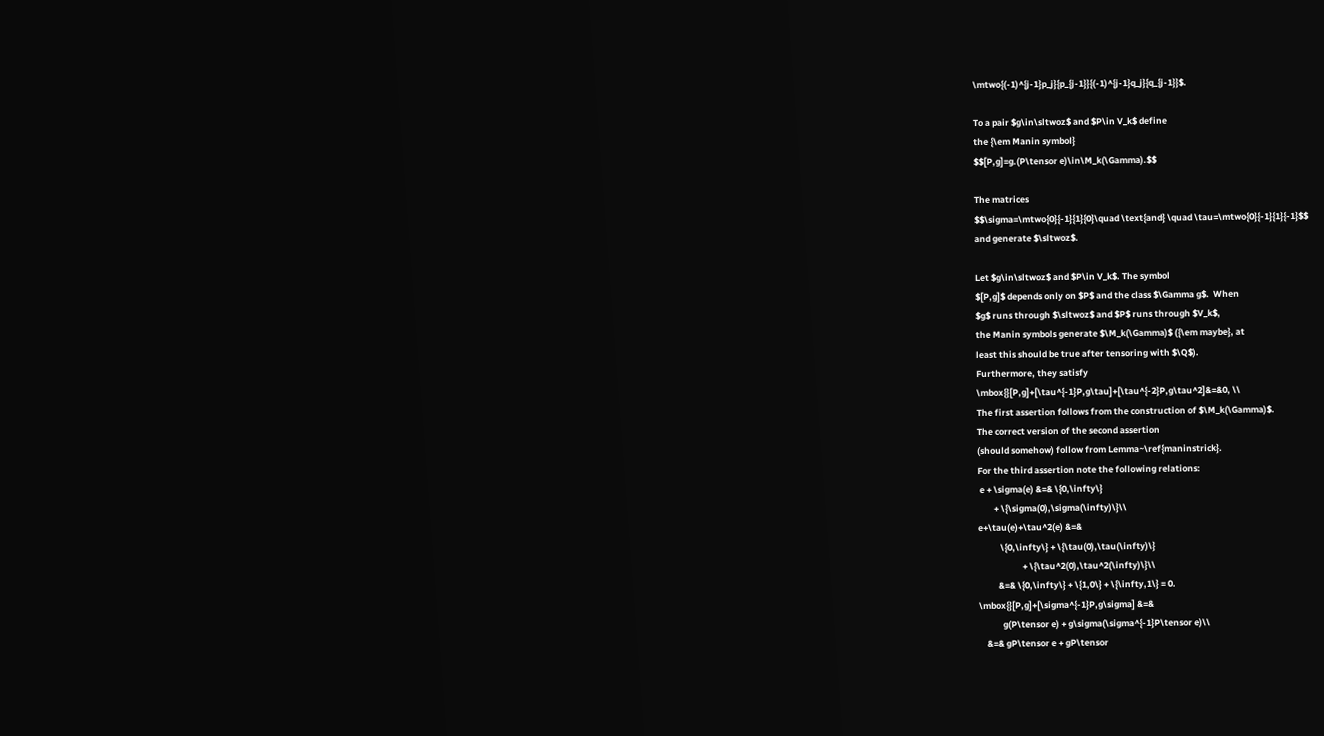\mtwo{(-1)^{j-1}p_j}{p_{j-1}}{(-1)^{j-1}q_j}{q_{j-1}}$.

To a pair $g\in\sltwoz$ and $P\in V_k$ define
the {\em Manin symbol}
$$[P,g]=g.(P\tensor e)\in\M_k(\Gamma).$$

The matrices
$$\sigma=\mtwo{0}{-1}{1}{0}\quad \text{and} \quad \tau=\mtwo{0}{-1}{1}{-1}$$
and generate $\sltwoz$.

Let $g\in\sltwoz$ and $P\in V_k$. The symbol
$[P,g]$ depends only on $P$ and the class $\Gamma g$.  When
$g$ runs through $\sltwoz$ and $P$ runs through $V_k$,
the Manin symbols generate $\M_k(\Gamma)$ ({\em maybe}, at
least this should be true after tensoring with $\Q$).
Furthermore, they satisfy
\mbox{}[P,g]+[\tau^{-1}P,g\tau]+[\tau^{-2}P,g\tau^2]&=&0, \\
The first assertion follows from the construction of $\M_k(\Gamma)$.
The correct version of the second assertion
(should somehow) follow from Lemma~\ref{maninstrick}.
For the third assertion note the following relations:
 e + \sigma(e) &=& \{0,\infty\}
        + \{\sigma(0),\sigma(\infty)\}\\
e+\tau(e)+\tau^2(e) &=&
           \{0,\infty\} + \{\tau(0),\tau(\infty)\}
                      + \{\tau^2(0),\tau^2(\infty)\}\\
          &=& \{0,\infty\} + \{1,0\} + \{\infty,1\} = 0.
\mbox{}[P,g]+[\sigma^{-1}P,g\sigma] &=&
            g(P\tensor e) + g\sigma(\sigma^{-1}P\tensor e)\\
    &=& gP\tensor e + gP\tensor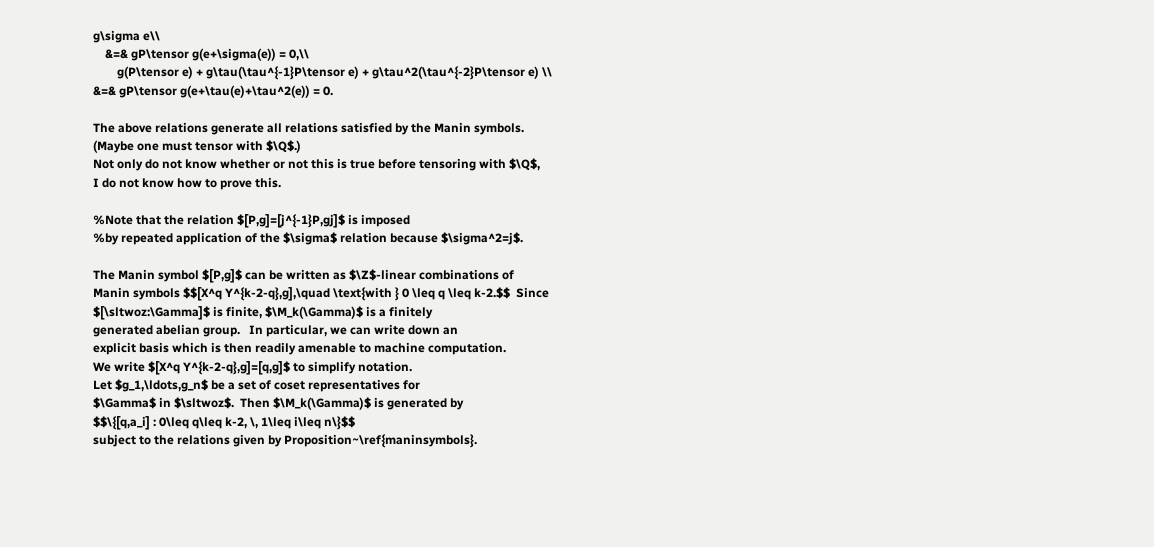g\sigma e\\
    &=& gP\tensor g(e+\sigma(e)) = 0,\\
        g(P\tensor e) + g\tau(\tau^{-1}P\tensor e) + g\tau^2(\tau^{-2}P\tensor e) \\
&=& gP\tensor g(e+\tau(e)+\tau^2(e)) = 0.

The above relations generate all relations satisfied by the Manin symbols.
(Maybe one must tensor with $\Q$.)
Not only do not know whether or not this is true before tensoring with $\Q$,
I do not know how to prove this.

%Note that the relation $[P,g]=[j^{-1}P,gj]$ is imposed
%by repeated application of the $\sigma$ relation because $\sigma^2=j$.

The Manin symbol $[P,g]$ can be written as $\Z$-linear combinations of
Manin symbols $$[X^q Y^{k-2-q},g],\quad \text{with } 0 \leq q \leq k-2.$$  Since
$[\sltwoz:\Gamma]$ is finite, $\M_k(\Gamma)$ is a finitely
generated abelian group.   In particular, we can write down an
explicit basis which is then readily amenable to machine computation.
We write $[X^q Y^{k-2-q},g]=[q,g]$ to simplify notation.
Let $g_1,\ldots,g_n$ be a set of coset representatives for
$\Gamma$ in $\sltwoz$.  Then $\M_k(\Gamma)$ is generated by
$$\{[q,a_i] : 0\leq q\leq k-2, \, 1\leq i\leq n\}$$
subject to the relations given by Proposition~\ref{maninsymbols}.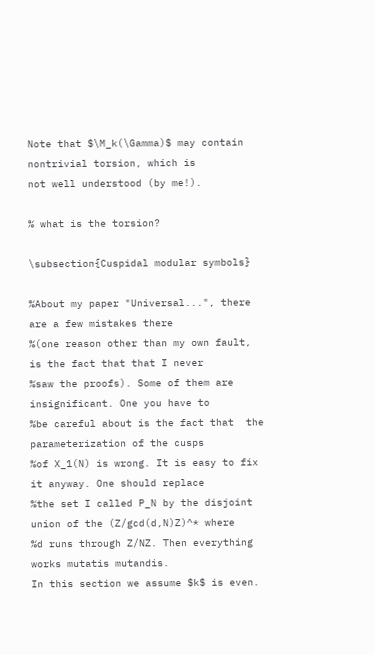Note that $\M_k(\Gamma)$ may contain nontrivial torsion, which is
not well understood (by me!).

% what is the torsion?

\subsection{Cuspidal modular symbols}

%About my paper "Universal...", there are a few mistakes there
%(one reason other than my own fault, is the fact that that I never
%saw the proofs). Some of them are insignificant. One you have to
%be careful about is the fact that  the parameterization of the cusps
%of X_1(N) is wrong. It is easy to fix it anyway. One should replace
%the set I called P_N by the disjoint union of the (Z/gcd(d,N)Z)^* where
%d runs through Z/NZ. Then everything works mutatis mutandis.
In this section we assume $k$ is even.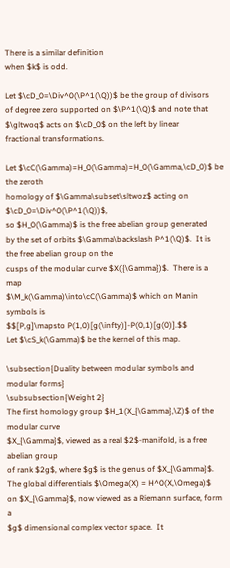There is a similar definition
when $k$ is odd.

Let $\cD_0=\Div^0(\P^1(\Q))$ be the group of divisors
of degree zero supported on $\P^1(\Q)$ and note that
$\gltwoq$ acts on $\cD_0$ on the left by linear
fractional transformations.

Let $\cC(\Gamma)=H_0(\Gamma)=H_0(\Gamma,\cD_0)$ be the zeroth
homology of $\Gamma\subset\sltwoz$ acting on $\cD_0=\Div^0(\P^1(\Q))$,
so $H_0(\Gamma)$ is the free abelian group generated
by the set of orbits $\Gamma\backslash P^1(\Q)$.  It is the free abelian group on the
cusps of the modular curve $X({\Gamma})$.  There is a map
$\M_k(\Gamma)\into\cC(\Gamma)$ which on Manin symbols is
$$[P,g]\mapsto P(1,0)[g(\infty)]-P(0,1)[g(0)].$$
Let $\cS_k(\Gamma)$ be the kernel of this map.

\subsection{Duality between modular symbols and modular forms}
\subsubsection{Weight 2}
The first homology group $H_1(X_{\Gamma},\Z)$ of the modular curve
$X_{\Gamma}$, viewed as a real $2$-manifold, is a free abelian group
of rank $2g$, where $g$ is the genus of $X_{\Gamma}$.
The global differentials $\Omega(X) = H^0(X,\Omega)$
on $X_{\Gamma}$, now viewed as a Riemann surface, form a
$g$ dimensional complex vector space.  It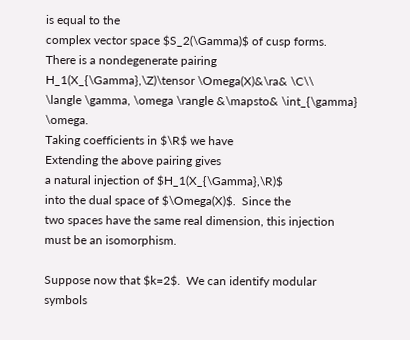is equal to the
complex vector space $S_2(\Gamma)$ of cusp forms.
There is a nondegenerate pairing
H_1(X_{\Gamma},\Z)\tensor \Omega(X)&\ra& \C\\
\langle \gamma, \omega \rangle &\mapsto& \int_{\gamma} \omega.
Taking coefficients in $\R$ we have
Extending the above pairing gives
a natural injection of $H_1(X_{\Gamma},\R)$
into the dual space of $\Omega(X)$.  Since the
two spaces have the same real dimension, this injection
must be an isomorphism.

Suppose now that $k=2$.  We can identify modular symbols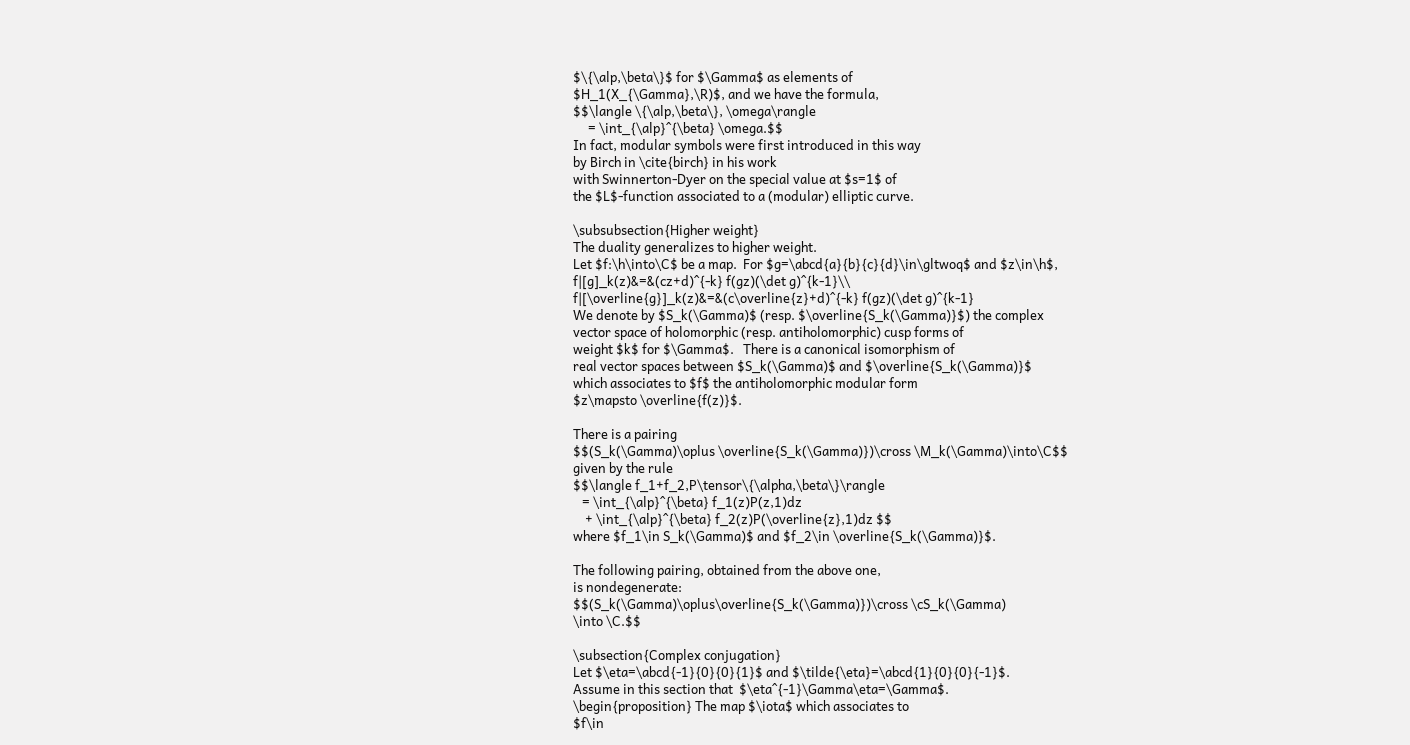$\{\alp,\beta\}$ for $\Gamma$ as elements of
$H_1(X_{\Gamma},\R)$, and we have the formula,
$$\langle \{\alp,\beta\}, \omega\rangle
     = \int_{\alp}^{\beta} \omega.$$
In fact, modular symbols were first introduced in this way
by Birch in \cite{birch} in his work
with Swinnerton-Dyer on the special value at $s=1$ of
the $L$-function associated to a (modular) elliptic curve.

\subsubsection{Higher weight}
The duality generalizes to higher weight.
Let $f:\h\into\C$ be a map.  For $g=\abcd{a}{b}{c}{d}\in\gltwoq$ and $z\in\h$,
f|[g]_k(z)&=&(cz+d)^{-k} f(gz)(\det g)^{k-1}\\
f|[\overline{g}]_k(z)&=&(c\overline{z}+d)^{-k} f(gz)(\det g)^{k-1}
We denote by $S_k(\Gamma)$ (resp. $\overline{S_k(\Gamma)}$) the complex
vector space of holomorphic (resp. antiholomorphic) cusp forms of
weight $k$ for $\Gamma$.   There is a canonical isomorphism of
real vector spaces between $S_k(\Gamma)$ and $\overline{S_k(\Gamma)}$
which associates to $f$ the antiholomorphic modular form
$z\mapsto \overline{f(z)}$.

There is a pairing
$$(S_k(\Gamma)\oplus \overline{S_k(\Gamma)})\cross \M_k(\Gamma)\into\C$$
given by the rule
$$\langle f_1+f_2,P\tensor\{\alpha,\beta\}\rangle
   = \int_{\alp}^{\beta} f_1(z)P(z,1)dz
    + \int_{\alp}^{\beta} f_2(z)P(\overline{z},1)dz $$
where $f_1\in S_k(\Gamma)$ and $f_2\in \overline{S_k(\Gamma)}$.

The following pairing, obtained from the above one,
is nondegenerate:
$$(S_k(\Gamma)\oplus\overline{S_k(\Gamma)})\cross \cS_k(\Gamma)
\into \C.$$

\subsection{Complex conjugation}
Let $\eta=\abcd{-1}{0}{0}{1}$ and $\tilde{\eta}=\abcd{1}{0}{0}{-1}$.
Assume in this section that  $\eta^{-1}\Gamma\eta=\Gamma$.
\begin{proposition} The map $\iota$ which associates to
$f\in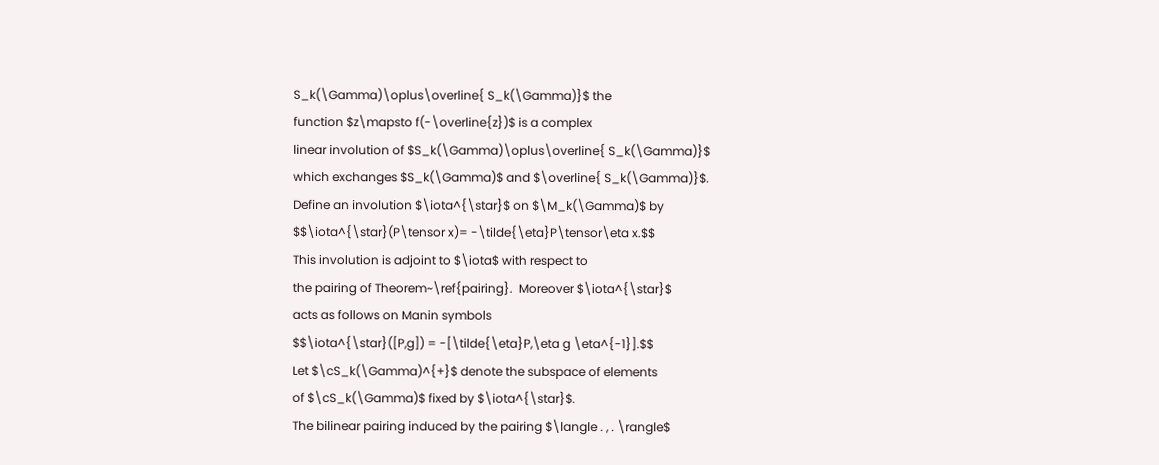S_k(\Gamma)\oplus\overline{ S_k(\Gamma)}$ the
function $z\mapsto f(-\overline{z})$ is a complex
linear involution of $S_k(\Gamma)\oplus\overline{ S_k(\Gamma)}$
which exchanges $S_k(\Gamma)$ and $\overline{ S_k(\Gamma)}$.
Define an involution $\iota^{\star}$ on $\M_k(\Gamma)$ by
$$\iota^{\star}(P\tensor x)= -\tilde{\eta}P\tensor\eta x.$$
This involution is adjoint to $\iota$ with respect to
the pairing of Theorem~\ref{pairing}.  Moreover $\iota^{\star}$
acts as follows on Manin symbols
$$\iota^{\star}([P,g]) = -[\tilde{\eta}P,\eta g \eta^{-1}].$$
Let $\cS_k(\Gamma)^{+}$ denote the subspace of elements
of $\cS_k(\Gamma)$ fixed by $\iota^{\star}$.
The bilinear pairing induced by the pairing $\langle . , . \rangle$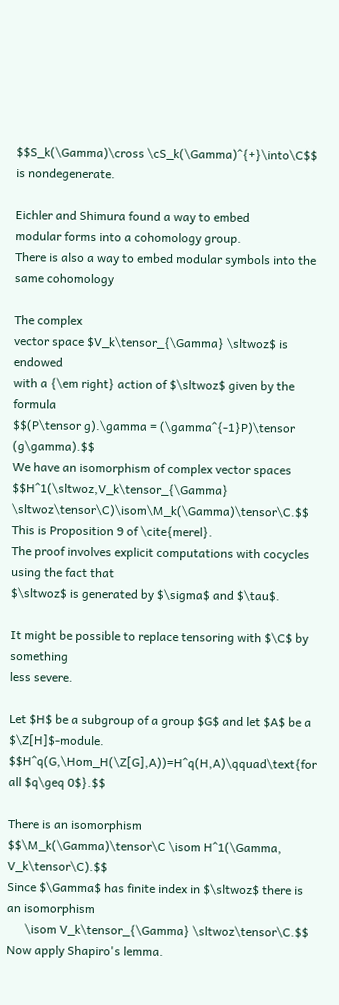$$S_k(\Gamma)\cross \cS_k(\Gamma)^{+}\into\C$$
is nondegenerate.

Eichler and Shimura found a way to embed
modular forms into a cohomology group.
There is also a way to embed modular symbols into the same cohomology

The complex
vector space $V_k\tensor_{\Gamma} \sltwoz$ is endowed
with a {\em right} action of $\sltwoz$ given by the formula
$$(P\tensor g).\gamma = (\gamma^{-1}P)\tensor (g\gamma).$$
We have an isomorphism of complex vector spaces
$$H^1(\sltwoz,V_k\tensor_{\Gamma} \sltwoz\tensor\C)\isom\M_k(\Gamma)\tensor\C.$$
This is Proposition 9 of \cite{merel}.
The proof involves explicit computations with cocycles using the fact that
$\sltwoz$ is generated by $\sigma$ and $\tau$.

It might be possible to replace tensoring with $\C$ by something
less severe.

Let $H$ be a subgroup of a group $G$ and let $A$ be a $\Z[H]$-module.
$$H^q(G,\Hom_H(\Z[G],A))=H^q(H,A)\qquad\text{for all $q\geq 0$}.$$

There is an isomorphism
$$\M_k(\Gamma)\tensor\C \isom H^1(\Gamma, V_k\tensor\C).$$
Since $\Gamma$ has finite index in $\sltwoz$ there is an isomorphism
      \isom V_k\tensor_{\Gamma} \sltwoz\tensor\C.$$
Now apply Shapiro's lemma.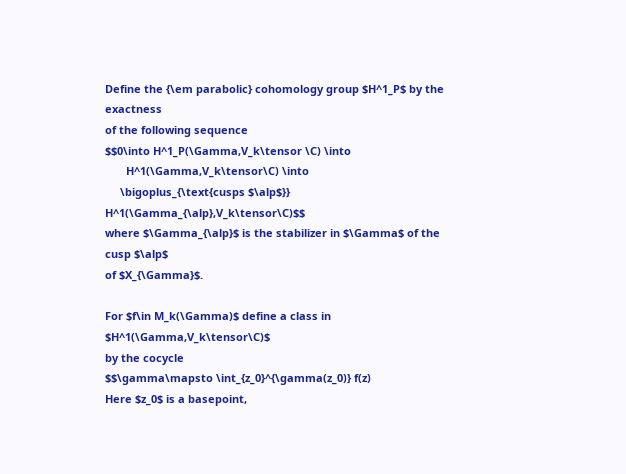Define the {\em parabolic} cohomology group $H^1_P$ by the exactness
of the following sequence
$$0\into H^1_P(\Gamma,V_k\tensor \C) \into
       H^1(\Gamma,V_k\tensor\C) \into
     \bigoplus_{\text{cusps $\alp$}} H^1(\Gamma_{\alp},V_k\tensor\C)$$
where $\Gamma_{\alp}$ is the stabilizer in $\Gamma$ of the cusp $\alp$
of $X_{\Gamma}$.

For $f\in M_k(\Gamma)$ define a class in $H^1(\Gamma,V_k\tensor\C)$
by the cocycle
$$\gamma\mapsto \int_{z_0}^{\gamma(z_0)} f(z)
Here $z_0$ is a basepoint,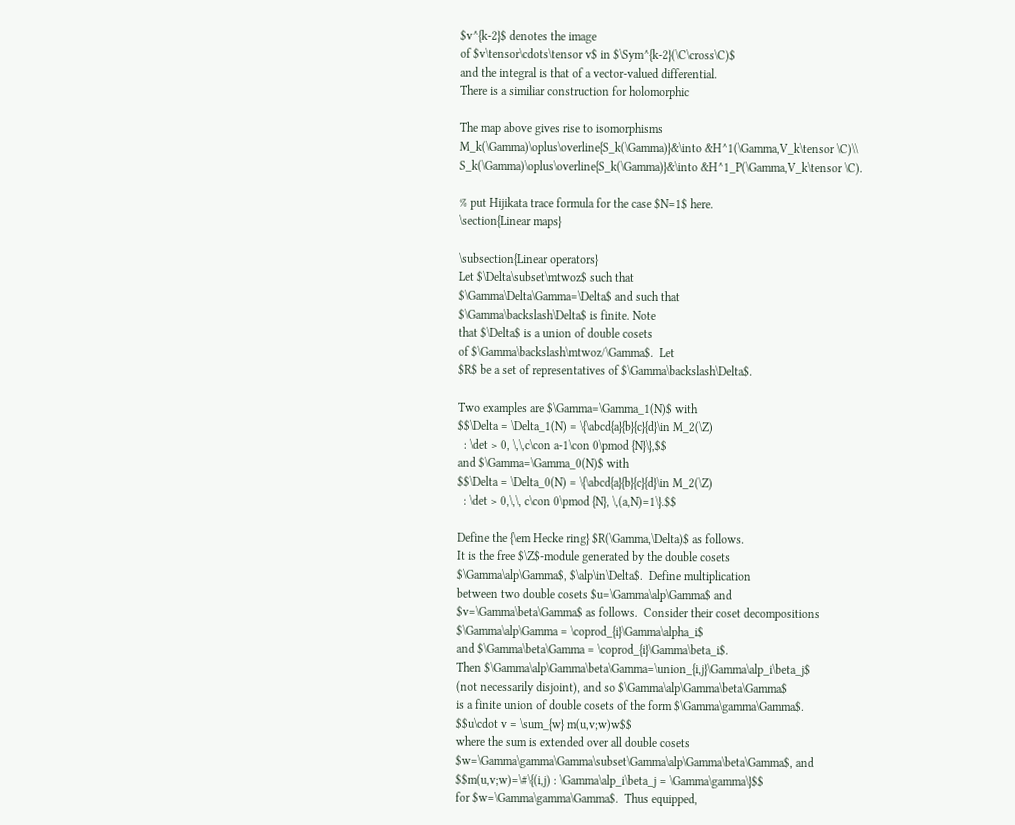$v^{k-2}$ denotes the image
of $v\tensor\cdots\tensor v$ in $\Sym^{k-2}(\C\cross\C)$
and the integral is that of a vector-valued differential.
There is a similiar construction for holomorphic

The map above gives rise to isomorphisms
M_k(\Gamma)\oplus\overline{S_k(\Gamma)}&\into &H^1(\Gamma,V_k\tensor \C)\\
S_k(\Gamma)\oplus\overline{S_k(\Gamma)}&\into &H^1_P(\Gamma,V_k\tensor \C).

% put Hijikata trace formula for the case $N=1$ here.
\section{Linear maps}

\subsection{Linear operators}
Let $\Delta\subset\mtwoz$ such that
$\Gamma\Delta\Gamma=\Delta$ and such that
$\Gamma\backslash\Delta$ is finite. Note
that $\Delta$ is a union of double cosets
of $\Gamma\backslash\mtwoz/\Gamma$.  Let
$R$ be a set of representatives of $\Gamma\backslash\Delta$.

Two examples are $\Gamma=\Gamma_1(N)$ with
$$\Delta = \Delta_1(N) = \{\abcd{a}{b}{c}{d}\in M_2(\Z)
  : \det > 0, \,\,c\con a-1\con 0\pmod {N}\},$$
and $\Gamma=\Gamma_0(N)$ with
$$\Delta = \Delta_0(N) = \{\abcd{a}{b}{c}{d}\in M_2(\Z)
  : \det > 0,\,\, c\con 0\pmod {N}, \,(a,N)=1\}.$$

Define the {\em Hecke ring} $R(\Gamma,\Delta)$ as follows.
It is the free $\Z$-module generated by the double cosets
$\Gamma\alp\Gamma$, $\alp\in\Delta$.  Define multiplication
between two double cosets $u=\Gamma\alp\Gamma$ and
$v=\Gamma\beta\Gamma$ as follows.  Consider their coset decompositions
$\Gamma\alp\Gamma = \coprod_{i}\Gamma\alpha_i$
and $\Gamma\beta\Gamma = \coprod_{i}\Gamma\beta_i$.
Then $\Gamma\alp\Gamma\beta\Gamma=\union_{i,j}\Gamma\alp_i\beta_j$
(not necessarily disjoint), and so $\Gamma\alp\Gamma\beta\Gamma$
is a finite union of double cosets of the form $\Gamma\gamma\Gamma$.
$$u\cdot v = \sum_{w} m(u,v;w)w$$
where the sum is extended over all double cosets
$w=\Gamma\gamma\Gamma\subset\Gamma\alp\Gamma\beta\Gamma$, and
$$m(u,v;w)=\#\{(i,j) : \Gamma\alp_i\beta_j = \Gamma\gamma\}$$
for $w=\Gamma\gamma\Gamma$.  Thus equipped,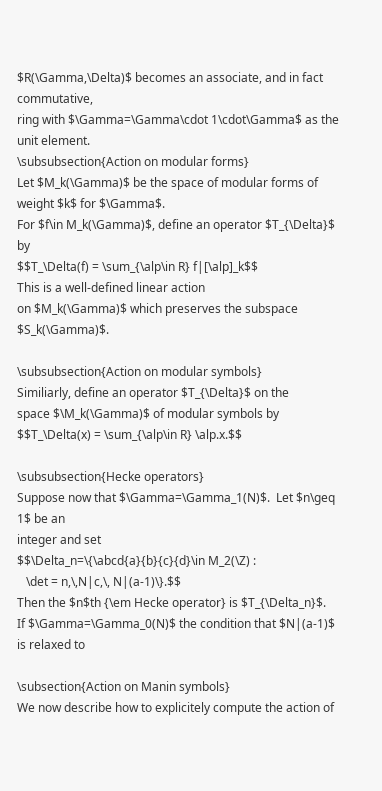$R(\Gamma,\Delta)$ becomes an associate, and in fact commutative,
ring with $\Gamma=\Gamma\cdot 1\cdot\Gamma$ as the unit element.
\subsubsection{Action on modular forms}
Let $M_k(\Gamma)$ be the space of modular forms of weight $k$ for $\Gamma$.
For $f\in M_k(\Gamma)$, define an operator $T_{\Delta}$ by
$$T_\Delta(f) = \sum_{\alp\in R} f|[\alp]_k$$
This is a well-defined linear action
on $M_k(\Gamma)$ which preserves the subspace $S_k(\Gamma)$.

\subsubsection{Action on modular symbols}
Similiarly, define an operator $T_{\Delta}$ on the
space $\M_k(\Gamma)$ of modular symbols by
$$T_\Delta(x) = \sum_{\alp\in R} \alp.x.$$

\subsubsection{Hecke operators}
Suppose now that $\Gamma=\Gamma_1(N)$.  Let $n\geq 1$ be an
integer and set
$$\Delta_n=\{\abcd{a}{b}{c}{d}\in M_2(\Z) :
   \det = n,\,N|c,\, N|(a-1)\}.$$
Then the $n$th {\em Hecke operator} is $T_{\Delta_n}$.
If $\Gamma=\Gamma_0(N)$ the condition that $N|(a-1)$ is relaxed to

\subsection{Action on Manin symbols}
We now describe how to explicitely compute the action of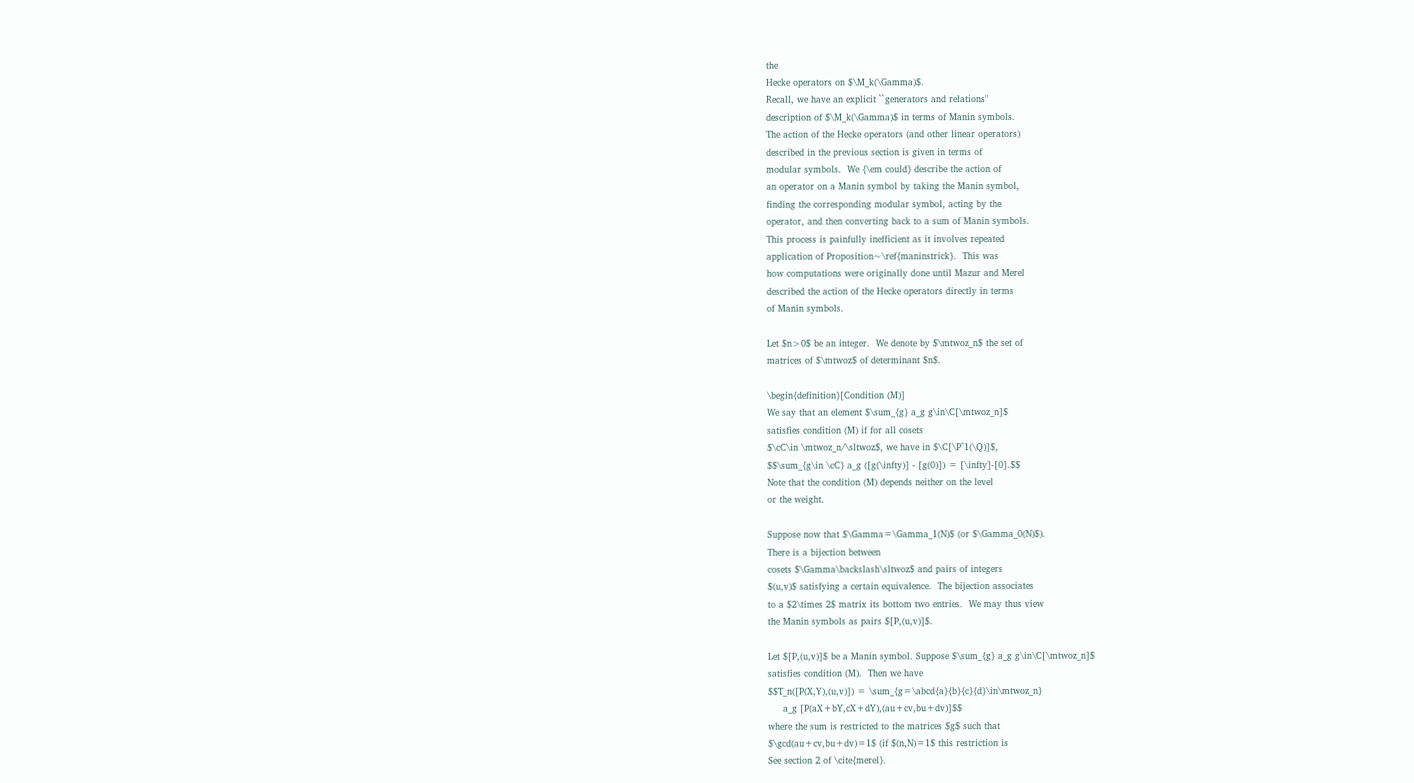the
Hecke operators on $\M_k(\Gamma)$.
Recall, we have an explicit ``generators and relations''
description of $\M_k(\Gamma)$ in terms of Manin symbols.
The action of the Hecke operators (and other linear operators)
described in the previous section is given in terms of
modular symbols.  We {\em could} describe the action of
an operator on a Manin symbol by taking the Manin symbol,
finding the corresponding modular symbol, acting by the
operator, and then converting back to a sum of Manin symbols.
This process is painfully inefficient as it involves repeated
application of Proposition~\ref{maninstrick}.  This was
how computations were originally done until Mazur and Merel
described the action of the Hecke operators directly in terms
of Manin symbols.

Let $n>0$ be an integer.  We denote by $\mtwoz_n$ the set of
matrices of $\mtwoz$ of determinant $n$.

\begin{definition}[Condition (M)]
We say that an element $\sum_{g} a_g g\in\C[\mtwoz_n]$
satisfies condition (M) if for all cosets
$\cC\in \mtwoz_n/\sltwoz$, we have in $\C[\P^1(\Q)]$,
$$\sum_{g\in \cC} a_g ([g(\infty)] - [g(0)]) = [\infty]-[0].$$
Note that the condition (M) depends neither on the level
or the weight.

Suppose now that $\Gamma=\Gamma_1(N)$ (or $\Gamma_0(N)$).
There is a bijection between
cosets $\Gamma\backslash\sltwoz$ and pairs of integers
$(u,v)$ satisfying a certain equivalence.  The bijection associates
to a $2\times 2$ matrix its bottom two entries.  We may thus view
the Manin symbols as pairs $[P,(u,v)]$.

Let $[P,(u,v)]$ be a Manin symbol. Suppose $\sum_{g} a_g g\in\C[\mtwoz_n]$
satisfies condition (M).  Then we have
$$T_n([P(X,Y),(u,v)]) = \sum_{g=\abcd{a}{b}{c}{d}\in\mtwoz_n}
     a_g [P(aX+bY,cX+dY),(au+cv,bu+dv)]$$
where the sum is restricted to the matrices $g$ such that
$\gcd(au+cv,bu+dv)=1$ (if $(n,N)=1$ this restriction is
See section 2 of \cite{merel}.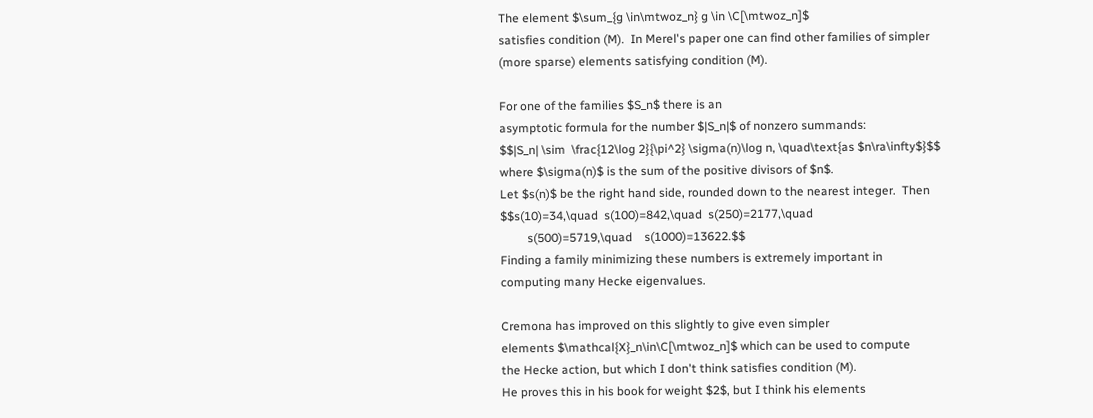The element $\sum_{g \in\mtwoz_n} g \in \C[\mtwoz_n]$
satisfies condition (M).  In Merel's paper one can find other families of simpler
(more sparse) elements satisfying condition (M).

For one of the families $S_n$ there is an
asymptotic formula for the number $|S_n|$ of nonzero summands:
$$|S_n| \sim  \frac{12\log 2}{\pi^2} \sigma(n)\log n, \quad\text{as $n\ra\infty$}$$
where $\sigma(n)$ is the sum of the positive divisors of $n$.
Let $s(n)$ be the right hand side, rounded down to the nearest integer.  Then
$$s(10)=34,\quad  s(100)=842,\quad  s(250)=2177,\quad
         s(500)=5719,\quad    s(1000)=13622.$$
Finding a family minimizing these numbers is extremely important in
computing many Hecke eigenvalues.

Cremona has improved on this slightly to give even simpler
elements $\mathcal{X}_n\in\C[\mtwoz_n]$ which can be used to compute
the Hecke action, but which I don't think satisfies condition (M).
He proves this in his book for weight $2$, but I think his elements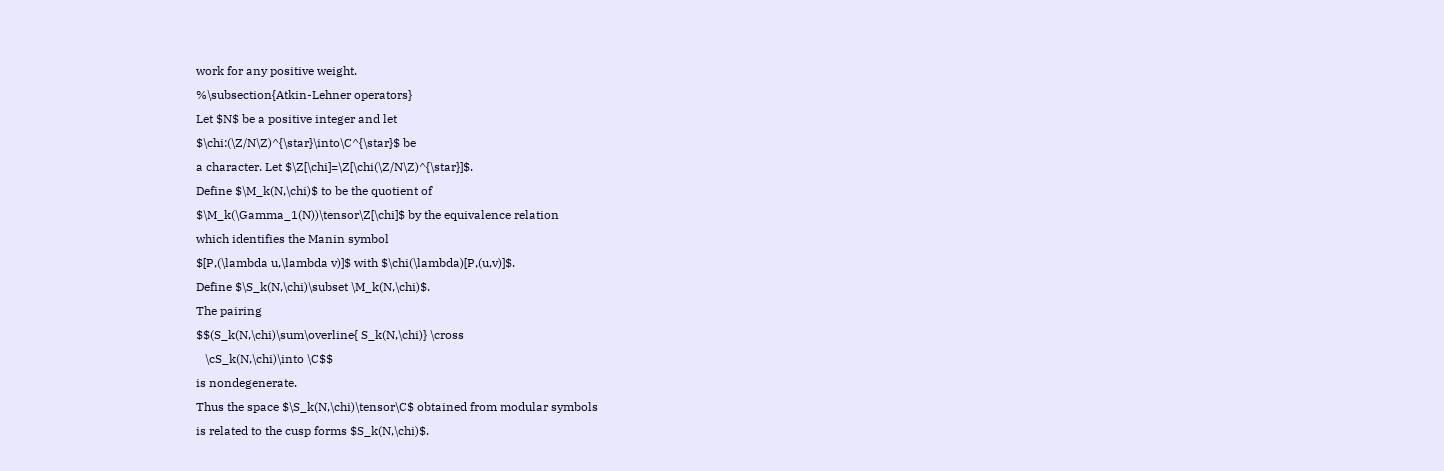work for any positive weight.
%\subsection{Atkin-Lehner operators}
Let $N$ be a positive integer and let
$\chi:(\Z/N\Z)^{\star}\into\C^{\star}$ be
a character. Let $\Z[\chi]=\Z[\chi(\Z/N\Z)^{\star}]$.
Define $\M_k(N,\chi)$ to be the quotient of
$\M_k(\Gamma_1(N))\tensor\Z[\chi]$ by the equivalence relation
which identifies the Manin symbol
$[P,(\lambda u,\lambda v)]$ with $\chi(\lambda)[P,(u,v)]$.
Define $\S_k(N,\chi)\subset \M_k(N,\chi)$.
The pairing
$$(S_k(N,\chi)\sum\overline{ S_k(N,\chi)} \cross
   \cS_k(N,\chi)\into \C$$
is nondegenerate.
Thus the space $\S_k(N,\chi)\tensor\C$ obtained from modular symbols
is related to the cusp forms $S_k(N,\chi)$.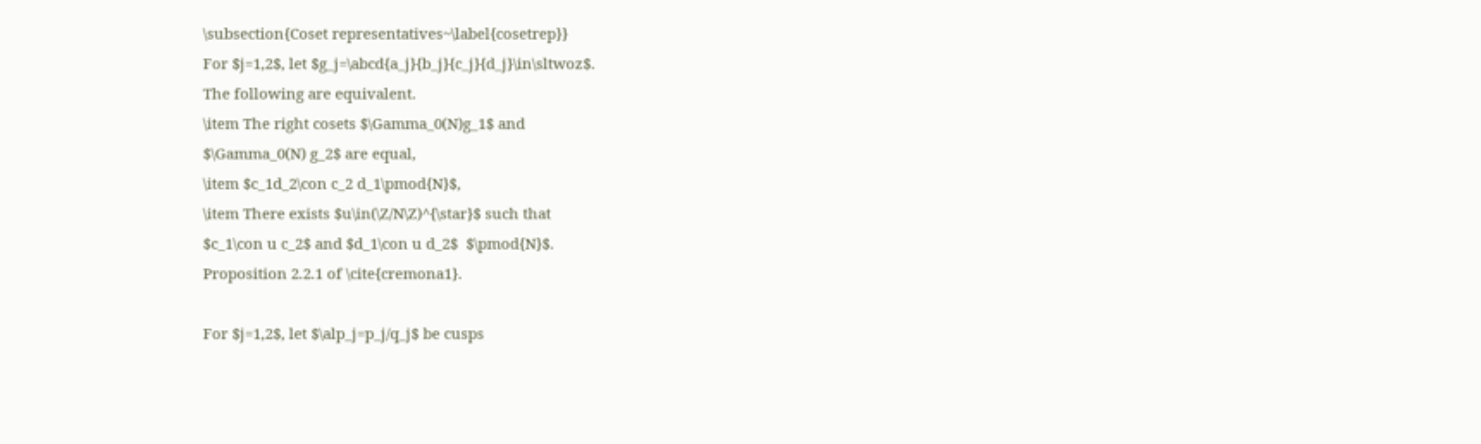\subsection{Coset representatives~\label{cosetrep}}
For $j=1,2$, let $g_j=\abcd{a_j}{b_j}{c_j}{d_j}\in\sltwoz$.
The following are equivalent.
\item The right cosets $\Gamma_0(N)g_1$ and
$\Gamma_0(N) g_2$ are equal,
\item $c_1d_2\con c_2 d_1\pmod{N}$,
\item There exists $u\in(\Z/N\Z)^{\star}$ such that
$c_1\con u c_2$ and $d_1\con u d_2$  $\pmod{N}$.
Proposition 2.2.1 of \cite{cremona1}.

For $j=1,2$, let $\alp_j=p_j/q_j$ be cusps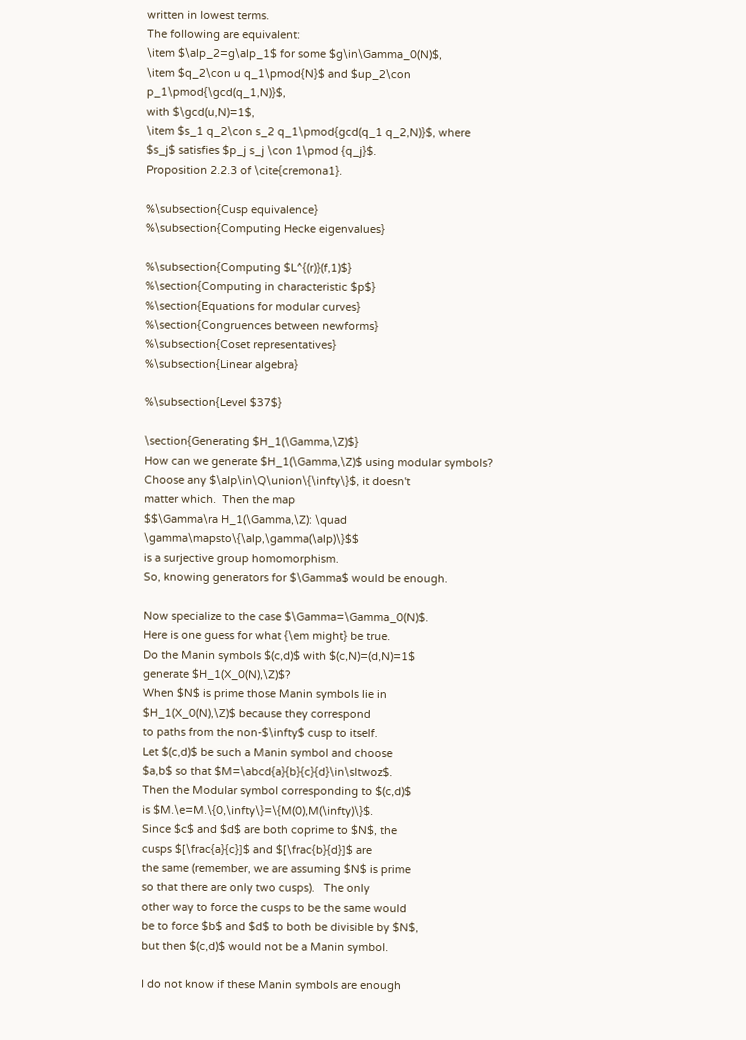written in lowest terms.
The following are equivalent:
\item $\alp_2=g\alp_1$ for some $g\in\Gamma_0(N)$,
\item $q_2\con u q_1\pmod{N}$ and $up_2\con p_1\pmod{\gcd(q_1,N)}$,
with $\gcd(u,N)=1$,
\item $s_1 q_2\con s_2 q_1\pmod{gcd(q_1 q_2,N)}$, where
$s_j$ satisfies $p_j s_j \con 1\pmod {q_j}$.
Proposition 2.2.3 of \cite{cremona1}.

%\subsection{Cusp equivalence}
%\subsection{Computing Hecke eigenvalues}

%\subsection{Computing $L^{(r)}(f,1)$}
%\section{Computing in characteristic $p$}
%\section{Equations for modular curves}
%\section{Congruences between newforms}
%\subsection{Coset representatives}
%\subsection{Linear algebra}

%\subsection{Level $37$}

\section{Generating $H_1(\Gamma,\Z)$}
How can we generate $H_1(\Gamma,\Z)$ using modular symbols?
Choose any $\alp\in\Q\union\{\infty\}$, it doesn't
matter which.  Then the map
$$\Gamma\ra H_1(\Gamma,\Z): \quad \gamma\mapsto\{\alp,\gamma(\alp)\}$$
is a surjective group homomorphism.
So, knowing generators for $\Gamma$ would be enough.

Now specialize to the case $\Gamma=\Gamma_0(N)$.
Here is one guess for what {\em might} be true.
Do the Manin symbols $(c,d)$ with $(c,N)=(d,N)=1$
generate $H_1(X_0(N),\Z)$?
When $N$ is prime those Manin symbols lie in
$H_1(X_0(N),\Z)$ because they correspond
to paths from the non-$\infty$ cusp to itself.
Let $(c,d)$ be such a Manin symbol and choose
$a,b$ so that $M=\abcd{a}{b}{c}{d}\in\sltwoz$.
Then the Modular symbol corresponding to $(c,d)$
is $M.\e=M.\{0,\infty\}=\{M(0),M(\infty)\}$.
Since $c$ and $d$ are both coprime to $N$, the
cusps $[\frac{a}{c}]$ and $[\frac{b}{d}]$ are
the same (remember, we are assuming $N$ is prime
so that there are only two cusps).   The only
other way to force the cusps to be the same would
be to force $b$ and $d$ to both be divisible by $N$,
but then $(c,d)$ would not be a Manin symbol.

I do not know if these Manin symbols are enough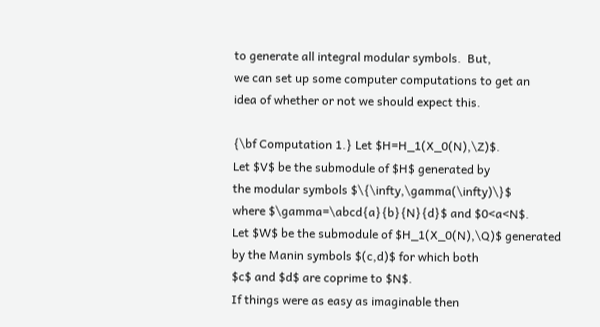to generate all integral modular symbols.  But,
we can set up some computer computations to get an
idea of whether or not we should expect this.

{\bf Computation 1.} Let $H=H_1(X_0(N),\Z)$.
Let $V$ be the submodule of $H$ generated by
the modular symbols $\{\infty,\gamma(\infty)\}$
where $\gamma=\abcd{a}{b}{N}{d}$ and $0<a<N$.
Let $W$ be the submodule of $H_1(X_0(N),\Q)$ generated
by the Manin symbols $(c,d)$ for which both
$c$ and $d$ are coprime to $N$.
If things were as easy as imaginable then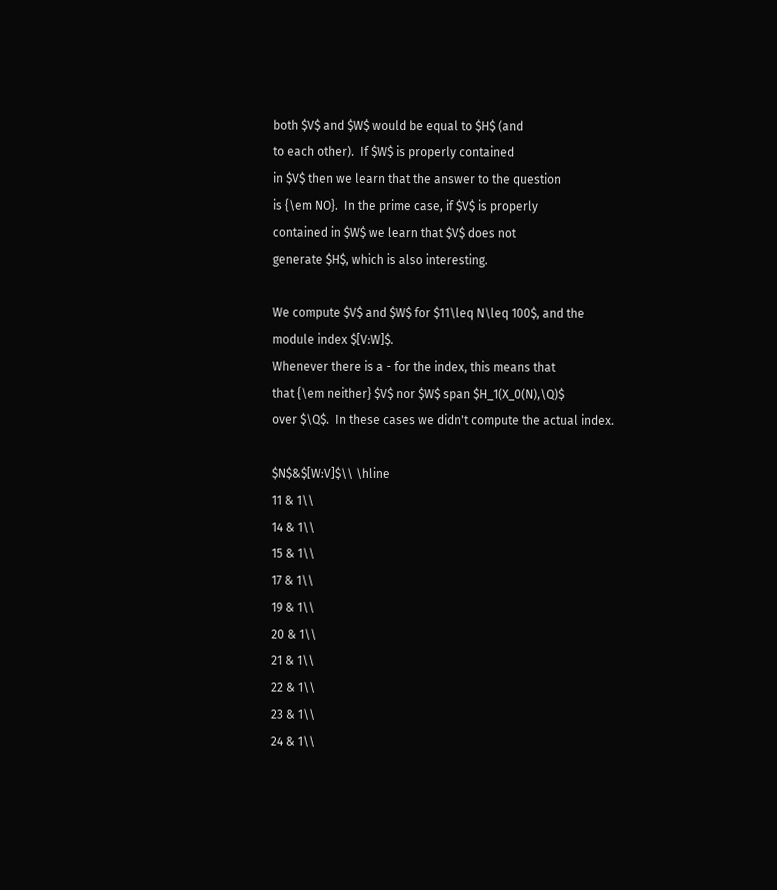both $V$ and $W$ would be equal to $H$ (and
to each other).  If $W$ is properly contained
in $V$ then we learn that the answer to the question
is {\em NO}.  In the prime case, if $V$ is properly
contained in $W$ we learn that $V$ does not
generate $H$, which is also interesting.

We compute $V$ and $W$ for $11\leq N\leq 100$, and the
module index $[V:W]$.
Whenever there is a - for the index, this means that
that {\em neither} $V$ nor $W$ span $H_1(X_0(N),\Q)$
over $\Q$.  In these cases we didn't compute the actual index.

$N$&$[W:V]$\\ \hline
11 & 1\\
14 & 1\\
15 & 1\\
17 & 1\\
19 & 1\\
20 & 1\\
21 & 1\\
22 & 1\\
23 & 1\\
24 & 1\\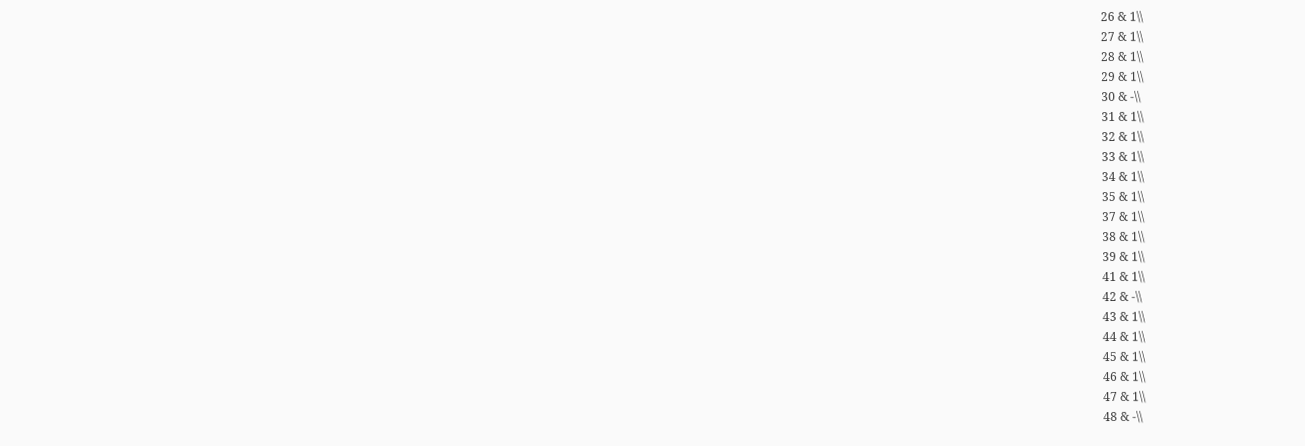26 & 1\\
27 & 1\\
28 & 1\\
29 & 1\\
30 & -\\
31 & 1\\
32 & 1\\
33 & 1\\
34 & 1\\
35 & 1\\
37 & 1\\
38 & 1\\
39 & 1\\
41 & 1\\
42 & -\\
43 & 1\\
44 & 1\\
45 & 1\\
46 & 1\\
47 & 1\\
48 & -\\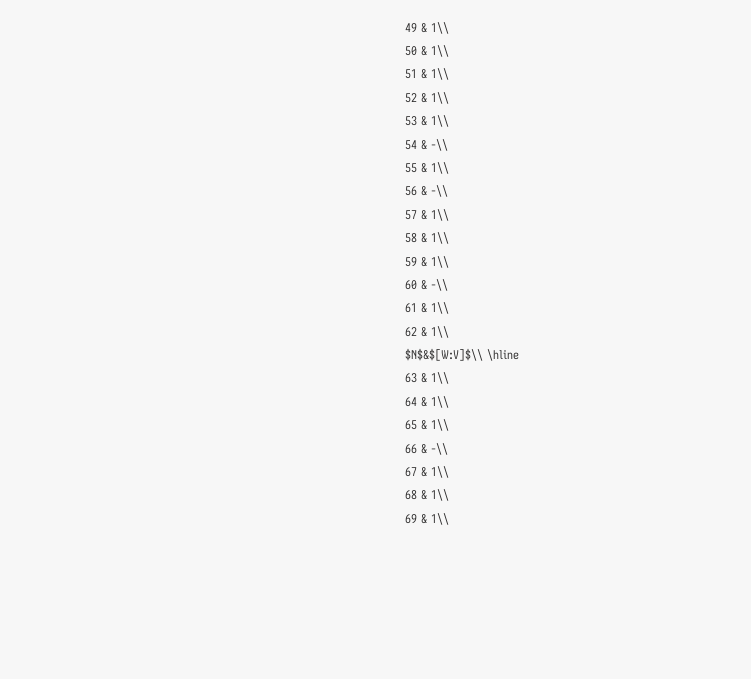49 & 1\\
50 & 1\\
51 & 1\\
52 & 1\\
53 & 1\\
54 & -\\
55 & 1\\
56 & -\\
57 & 1\\
58 & 1\\
59 & 1\\
60 & -\\
61 & 1\\
62 & 1\\
$N$&$[W:V]$\\ \hline
63 & 1\\
64 & 1\\
65 & 1\\
66 & -\\
67 & 1\\
68 & 1\\
69 & 1\\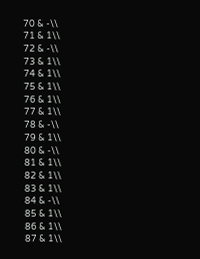70 & -\\
71 & 1\\
72 & -\\
73 & 1\\
74 & 1\\
75 & 1\\
76 & 1\\
77 & 1\\
78 & -\\
79 & 1\\
80 & -\\
81 & 1\\
82 & 1\\
83 & 1\\
84 & -\\
85 & 1\\
86 & 1\\
87 & 1\\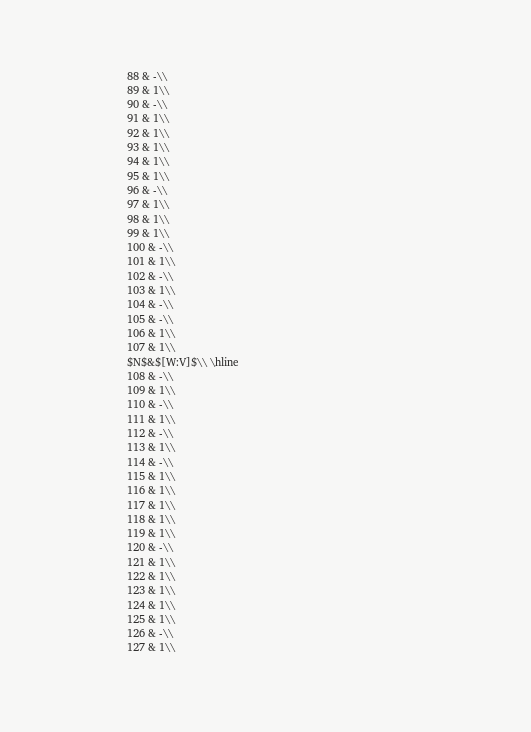88 & -\\
89 & 1\\
90 & -\\
91 & 1\\
92 & 1\\
93 & 1\\
94 & 1\\
95 & 1\\
96 & -\\
97 & 1\\
98 & 1\\
99 & 1\\
100 & -\\
101 & 1\\
102 & -\\
103 & 1\\
104 & -\\
105 & -\\
106 & 1\\
107 & 1\\
$N$&$[W:V]$\\ \hline
108 & -\\
109 & 1\\
110 & -\\
111 & 1\\
112 & -\\
113 & 1\\
114 & -\\
115 & 1\\
116 & 1\\
117 & 1\\
118 & 1\\
119 & 1\\
120 & -\\
121 & 1\\
122 & 1\\
123 & 1\\
124 & 1\\
125 & 1\\
126 & -\\
127 & 1\\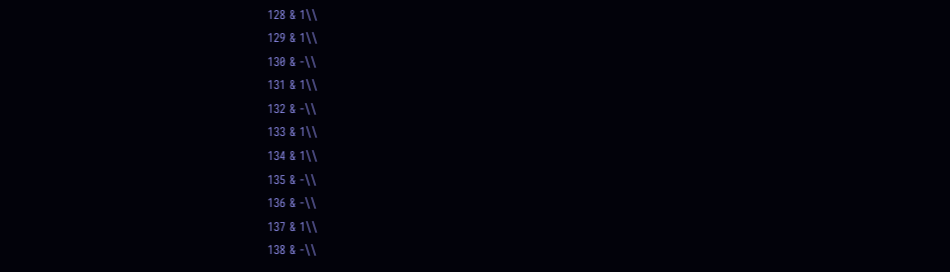128 & 1\\
129 & 1\\
130 & -\\
131 & 1\\
132 & -\\
133 & 1\\
134 & 1\\
135 & -\\
136 & -\\
137 & 1\\
138 & -\\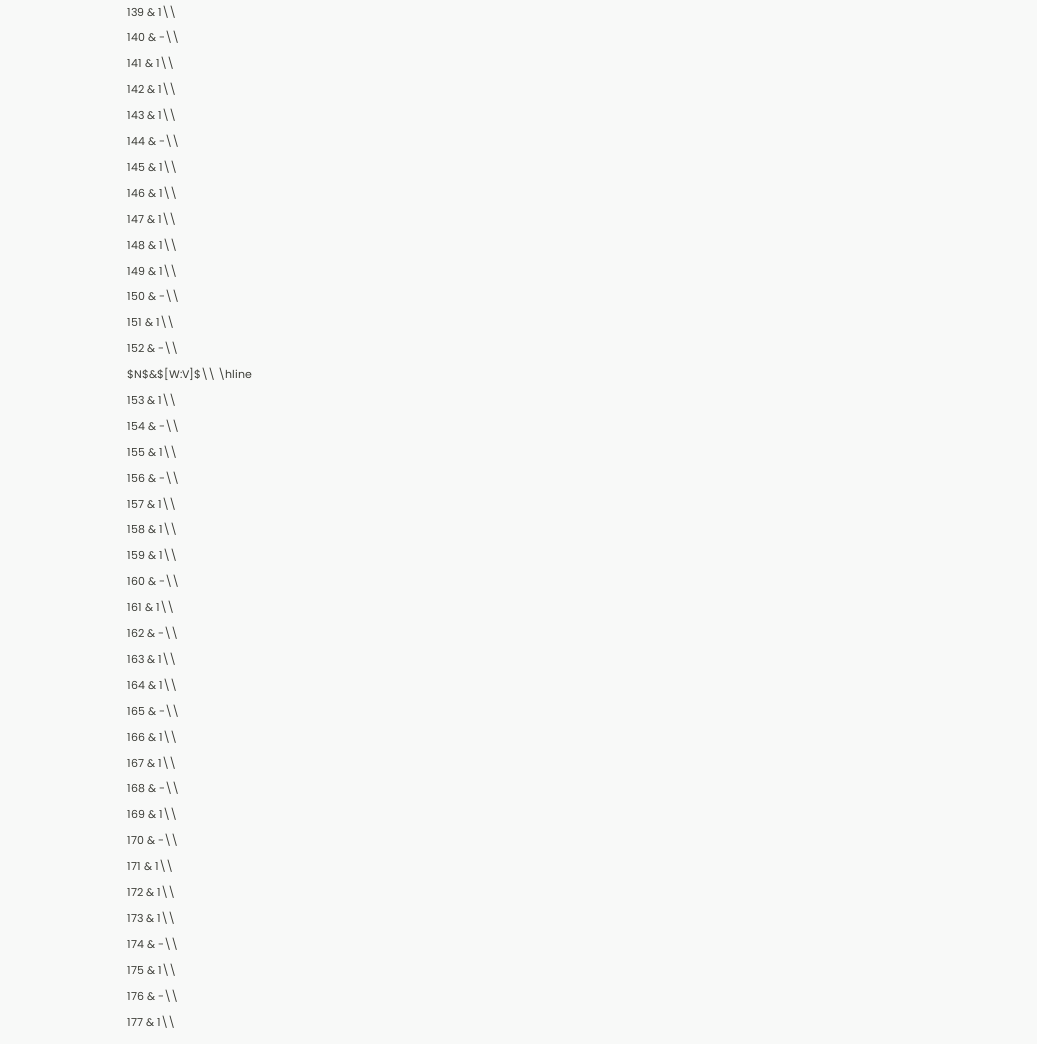139 & 1\\
140 & -\\
141 & 1\\
142 & 1\\
143 & 1\\
144 & -\\
145 & 1\\
146 & 1\\
147 & 1\\
148 & 1\\
149 & 1\\
150 & -\\
151 & 1\\
152 & -\\
$N$&$[W:V]$\\ \hline
153 & 1\\
154 & -\\
155 & 1\\
156 & -\\
157 & 1\\
158 & 1\\
159 & 1\\
160 & -\\
161 & 1\\
162 & -\\
163 & 1\\
164 & 1\\
165 & -\\
166 & 1\\
167 & 1\\
168 & -\\
169 & 1\\
170 & -\\
171 & 1\\
172 & 1\\
173 & 1\\
174 & -\\
175 & 1\\
176 & -\\
177 & 1\\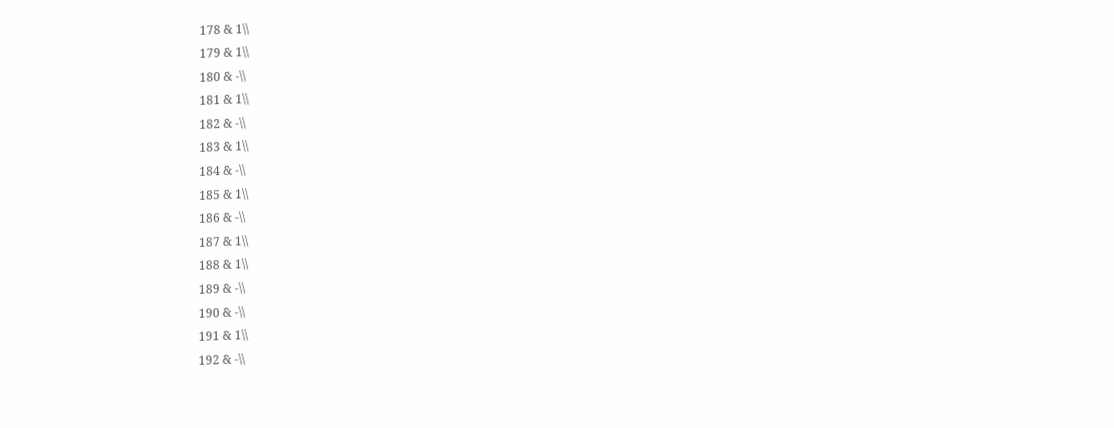178 & 1\\
179 & 1\\
180 & -\\
181 & 1\\
182 & -\\
183 & 1\\
184 & -\\
185 & 1\\
186 & -\\
187 & 1\\
188 & 1\\
189 & -\\
190 & -\\
191 & 1\\
192 & -\\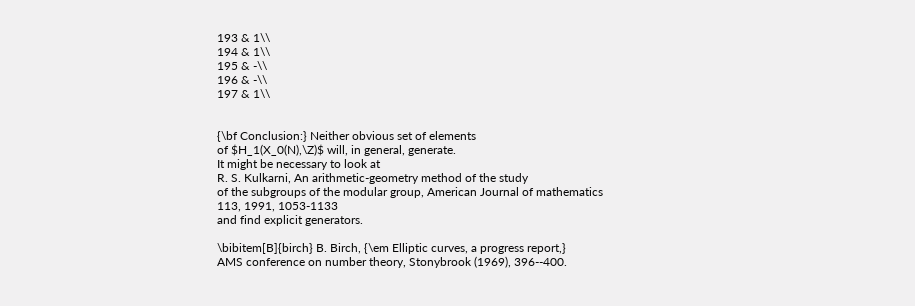193 & 1\\
194 & 1\\
195 & -\\
196 & -\\
197 & 1\\


{\bf Conclusion:} Neither obvious set of elements
of $H_1(X_0(N),\Z)$ will, in general, generate.
It might be necessary to look at
R. S. Kulkarni, An arithmetic-geometry method of the study
of the subgroups of the modular group, American Journal of mathematics
113, 1991, 1053-1133
and find explicit generators.

\bibitem[B]{birch} B. Birch, {\em Elliptic curves, a progress report,}
AMS conference on number theory, Stonybrook (1969), 396--400.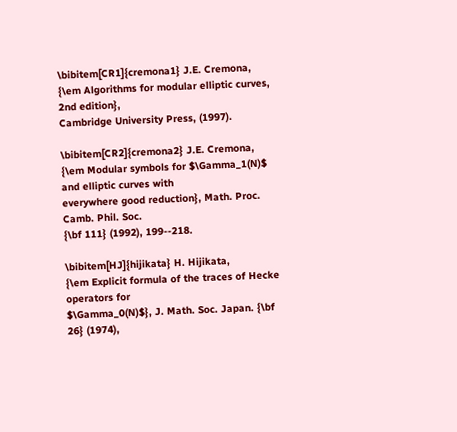\bibitem[CR1]{cremona1} J.E. Cremona,
{\em Algorithms for modular elliptic curves, 2nd edition},
Cambridge University Press, (1997).

\bibitem[CR2]{cremona2} J.E. Cremona,
{\em Modular symbols for $\Gamma_1(N)$ and elliptic curves with
everywhere good reduction}, Math. Proc. Camb. Phil. Soc.
{\bf 111} (1992), 199--218.

\bibitem[HJ]{hijikata} H. Hijikata,
{\em Explicit formula of the traces of Hecke operators for
$\Gamma_0(N)$}, J. Math. Soc. Japan. {\bf 26} (1974),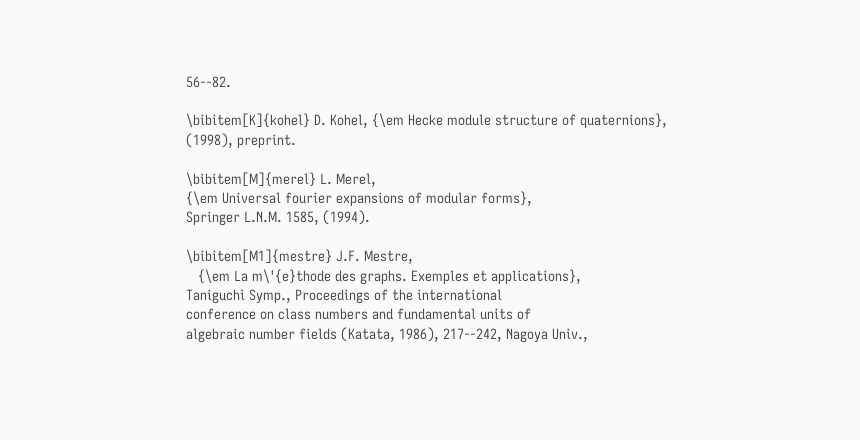56--82.

\bibitem[K]{kohel} D. Kohel, {\em Hecke module structure of quaternions},
(1998), preprint.

\bibitem[M]{merel} L. Merel,
{\em Universal fourier expansions of modular forms},
Springer L.N.M. 1585, (1994).

\bibitem[M1]{mestre} J.F. Mestre,
   {\em La m\'{e}thode des graphs. Exemples et applications},
Taniguchi Symp., Proceedings of the international
conference on class numbers and fundamental units of
algebraic number fields (Katata, 1986), 217--242, Nagoya Univ.,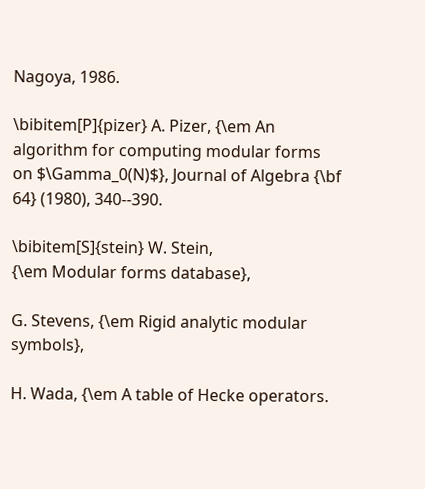Nagoya, 1986.

\bibitem[P]{pizer} A. Pizer, {\em An algorithm for computing modular forms
on $\Gamma_0(N)$}, Journal of Algebra {\bf 64} (1980), 340--390.

\bibitem[S]{stein} W. Stein,
{\em Modular forms database},

G. Stevens, {\em Rigid analytic modular symbols},

H. Wada, {\em A table of Hecke operators.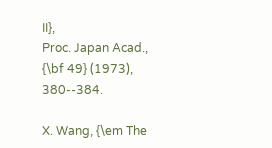II},
Proc. Japan Acad., {\bf 49} (1973), 380--384.

X. Wang, {\em The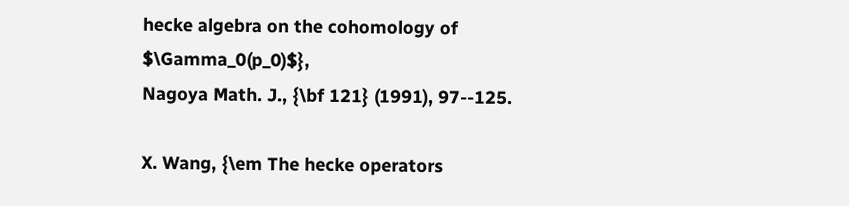hecke algebra on the cohomology of $\Gamma_0(p_0)$},
Nagoya Math. J., {\bf 121} (1991), 97--125.

X. Wang, {\em The hecke operators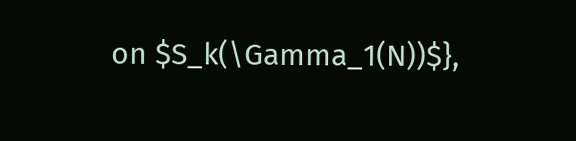on $S_k(\Gamma_1(N))$},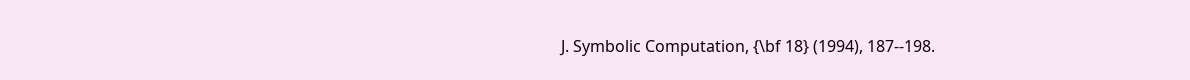J. Symbolic Computation, {\bf 18} (1994), 187--198.